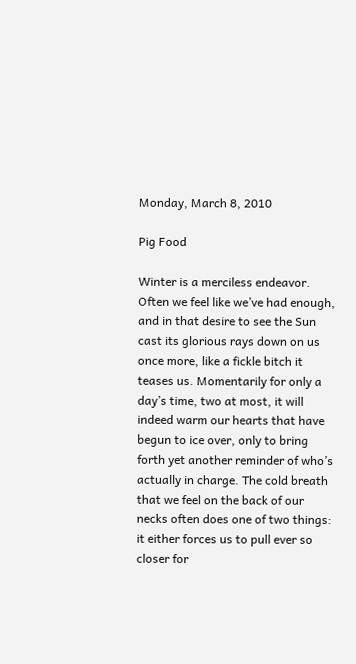Monday, March 8, 2010

Pig Food

Winter is a merciless endeavor. Often we feel like we’ve had enough, and in that desire to see the Sun cast its glorious rays down on us once more, like a fickle bitch it teases us. Momentarily for only a day’s time, two at most, it will indeed warm our hearts that have begun to ice over, only to bring forth yet another reminder of who’s actually in charge. The cold breath that we feel on the back of our necks often does one of two things: it either forces us to pull ever so closer for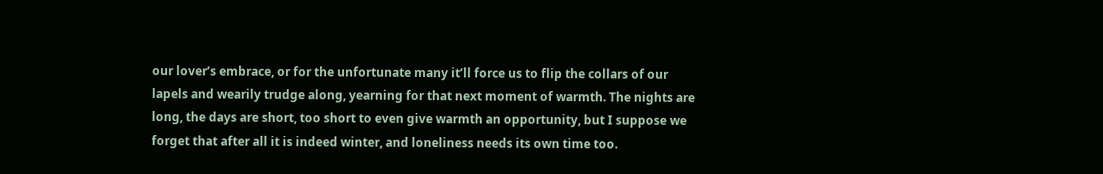our lover’s embrace, or for the unfortunate many it’ll force us to flip the collars of our lapels and wearily trudge along, yearning for that next moment of warmth. The nights are long, the days are short, too short to even give warmth an opportunity, but I suppose we forget that after all it is indeed winter, and loneliness needs its own time too.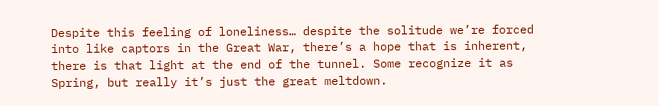Despite this feeling of loneliness… despite the solitude we’re forced into like captors in the Great War, there’s a hope that is inherent, there is that light at the end of the tunnel. Some recognize it as Spring, but really it’s just the great meltdown.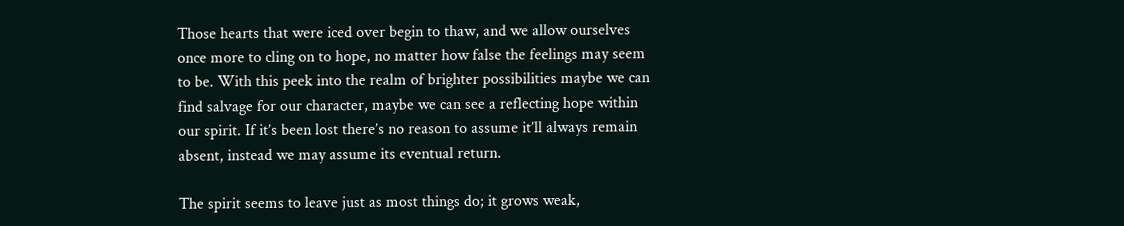Those hearts that were iced over begin to thaw, and we allow ourselves once more to cling on to hope, no matter how false the feelings may seem to be. With this peek into the realm of brighter possibilities maybe we can find salvage for our character, maybe we can see a reflecting hope within our spirit. If it’s been lost there’s no reason to assume it’ll always remain absent, instead we may assume its eventual return.

The spirit seems to leave just as most things do; it grows weak,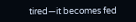tired—it becomes fed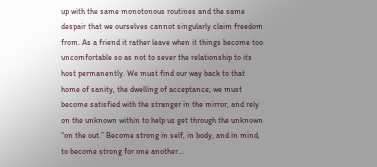up with the same monotonous routines and the same despair that we ourselves cannot singularly claim freedom from. As a friend it rather leave when it things become too uncomfortable so as not to sever the relationship to its host permanently. We must find our way back to that home of sanity, the dwelling of acceptance; we must become satisfied with the stranger in the mirror, and rely on the unknown within to help us get through the unknown “on the out.” Become strong in self, in body, and in mind, to become strong for one another…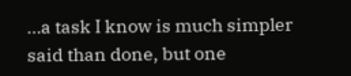…a task I know is much simpler said than done, but one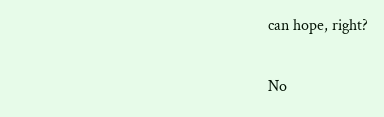can hope, right?

No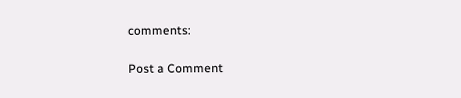comments:

Post a Comment